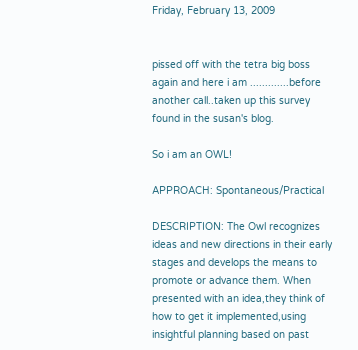Friday, February 13, 2009


pissed off with the tetra big boss again and here i am .............before another call..taken up this survey found in the susan's blog.

So i am an OWL!

APPROACH: Spontaneous/Practical

DESCRIPTION: The Owl recognizes ideas and new directions in their early stages and develops the means to promote or advance them. When presented with an idea,they think of how to get it implemented,using insightful planning based on past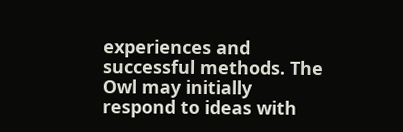experiences and successful methods. The Owl may initially respond to ideas with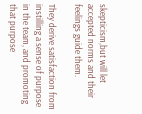skepticism,but will let accepted norms and their feelings guide them.

They derive satisfaction from instilling a sense of purpose in the team, and promoting that purpose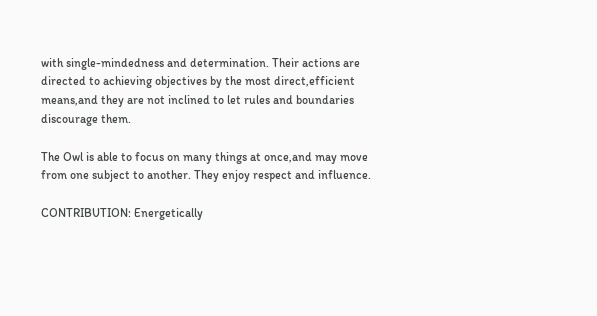with single-mindedness and determination. Their actions are directed to achieving objectives by the most direct,efficient means,and they are not inclined to let rules and boundaries discourage them.

The Owl is able to focus on many things at once,and may move from one subject to another. They enjoy respect and influence.

CONTRIBUTION: Energetically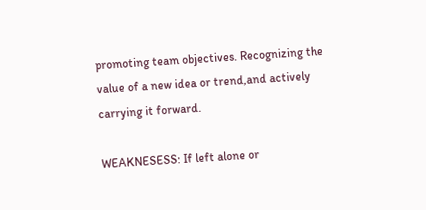promoting team objectives. Recognizing the value of a new idea or trend,and actively carrying it forward.

WEAKNESESS: If left alone or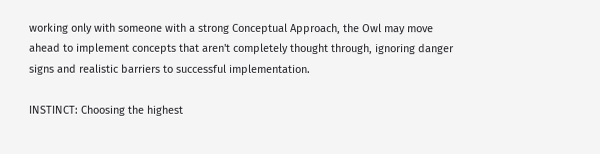working only with someone with a strong Conceptual Approach, the Owl may move ahead to implement concepts that aren't completely thought through, ignoring danger signs and realistic barriers to successful implementation.

INSTINCT: Choosing the highest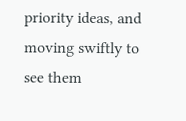priority ideas, and moving swiftly to see them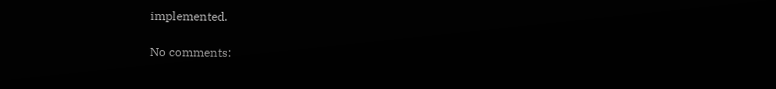implemented.

No comments: